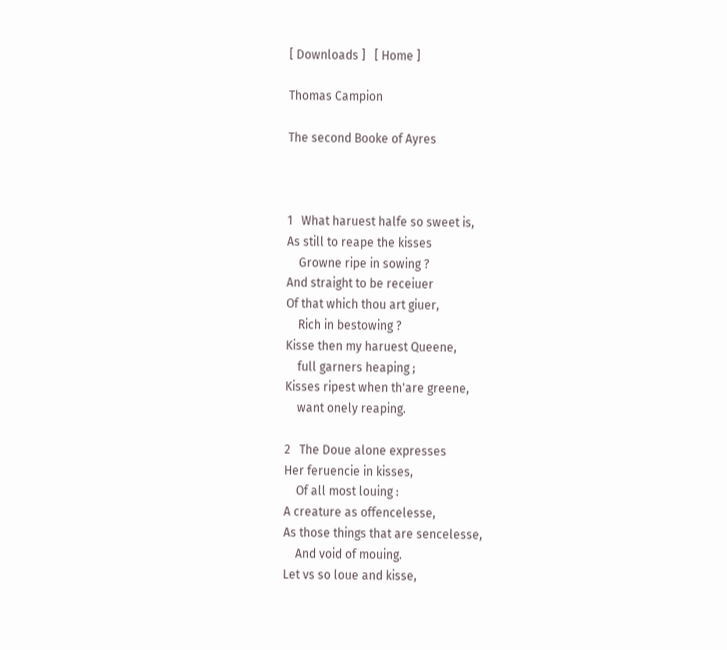[ Downloads ]   [ Home ]

Thomas Campion

The second Booke of Ayres



1   What haruest halfe so sweet is,
As still to reape the kisses
    Growne ripe in sowing ?
And straight to be receiuer
Of that which thou art giuer,
    Rich in bestowing ?
Kisse then my haruest Queene,
    full garners heaping ;
Kisses ripest when th'are greene,
    want onely reaping.

2   The Doue alone expresses
Her feruencie in kisses,
    Of all most louing :
A creature as offencelesse,
As those things that are sencelesse,
    And void of mouing.
Let vs so loue and kisse,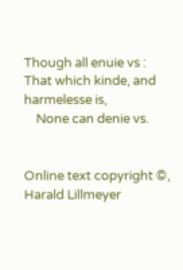Though all enuie vs :
That which kinde, and harmelesse is,
    None can denie vs.


Online text copyright ©, Harald Lillmeyer